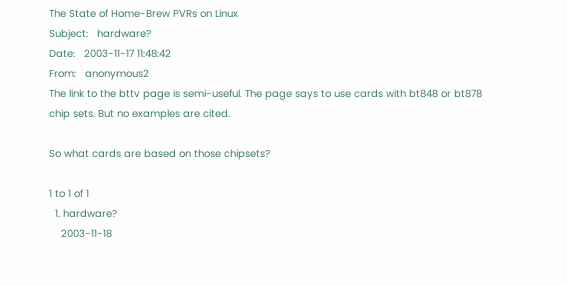The State of Home-Brew PVRs on Linux
Subject:   hardware?
Date:   2003-11-17 11:48:42
From:   anonymous2
The link to the bttv page is semi-useful. The page says to use cards with bt848 or bt878 chip sets. But no examples are cited.

So what cards are based on those chipsets?

1 to 1 of 1
  1. hardware?
    2003-11-18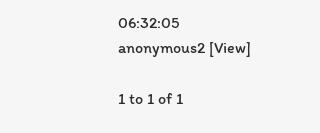06:32:05  anonymous2 [View]

1 to 1 of 1